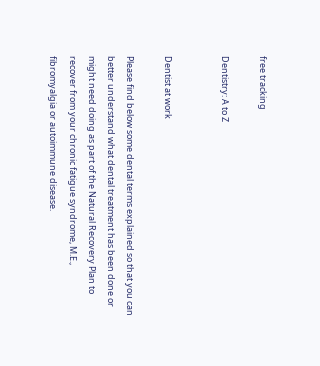free tracking

Dentistry: A to Z


Dentist at work

Please find below some dental terms explained so that you can better understand what dental treatment has been done or might need doing as part of the Natural Recovery Plan to recover from your chronic fatigue syndrome, M.E., fibromyalgia or autoimmune disease.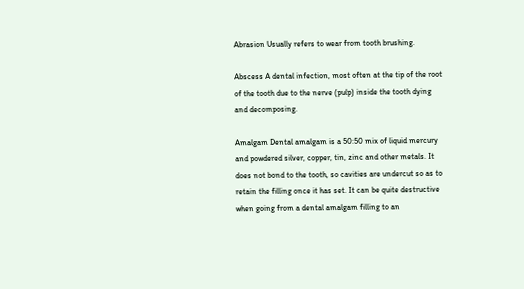Abrasion Usually refers to wear from tooth brushing.

Abscess A dental infection, most often at the tip of the root of the tooth due to the nerve (pulp) inside the tooth dying and decomposing.

Amalgam Dental amalgam is a 50:50 mix of liquid mercury and powdered silver, copper, tin, zinc and other metals. It does not bond to the tooth, so cavities are undercut so as to retain the filling once it has set. It can be quite destructive when going from a dental amalgam filling to an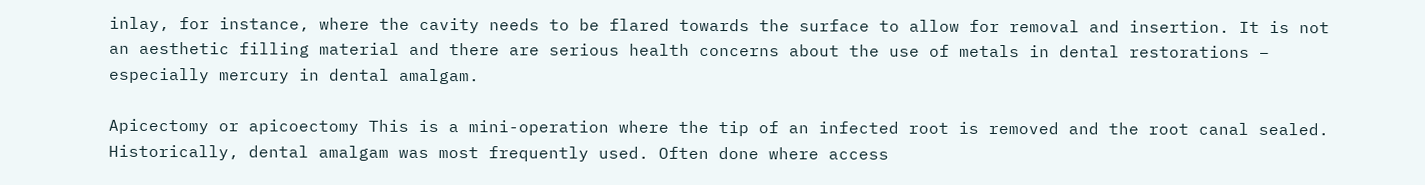inlay, for instance, where the cavity needs to be flared towards the surface to allow for removal and insertion. It is not an aesthetic filling material and there are serious health concerns about the use of metals in dental restorations – especially mercury in dental amalgam.

Apicectomy or apicoectomy This is a mini-operation where the tip of an infected root is removed and the root canal sealed. Historically, dental amalgam was most frequently used. Often done where access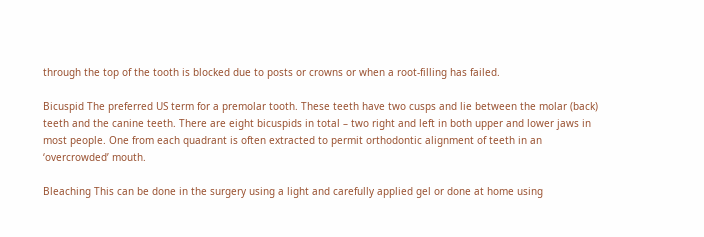through the top of the tooth is blocked due to posts or crowns or when a root-filling has failed.

Bicuspid The preferred US term for a premolar tooth. These teeth have two cusps and lie between the molar (back) teeth and the canine teeth. There are eight bicuspids in total – two right and left in both upper and lower jaws in most people. One from each quadrant is often extracted to permit orthodontic alignment of teeth in an ‘overcrowded’ mouth.

Bleaching This can be done in the surgery using a light and carefully applied gel or done at home using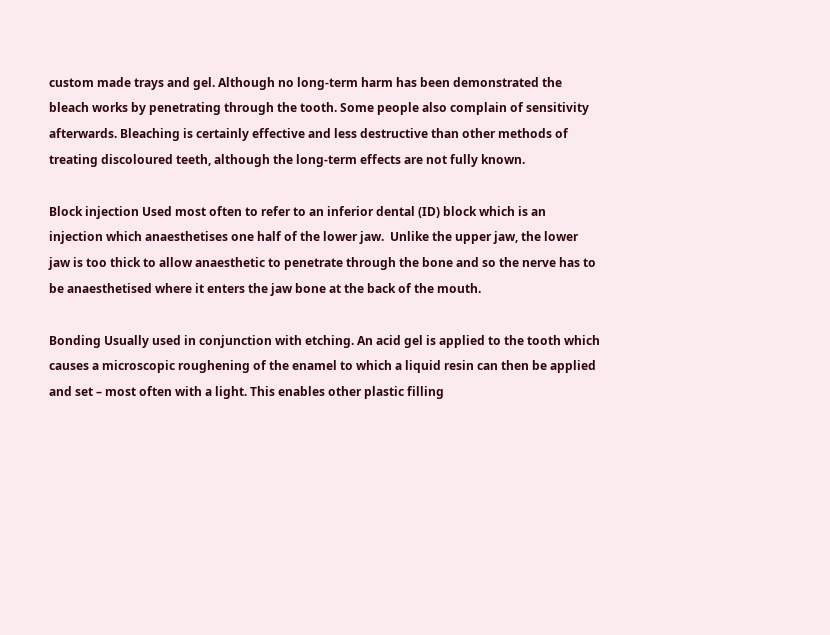custom made trays and gel. Although no long-term harm has been demonstrated the bleach works by penetrating through the tooth. Some people also complain of sensitivity afterwards. Bleaching is certainly effective and less destructive than other methods of treating discoloured teeth, although the long-term effects are not fully known.

Block injection Used most often to refer to an inferior dental (ID) block which is an injection which anaesthetises one half of the lower jaw.  Unlike the upper jaw, the lower jaw is too thick to allow anaesthetic to penetrate through the bone and so the nerve has to be anaesthetised where it enters the jaw bone at the back of the mouth.

Bonding Usually used in conjunction with etching. An acid gel is applied to the tooth which causes a microscopic roughening of the enamel to which a liquid resin can then be applied and set – most often with a light. This enables other plastic filling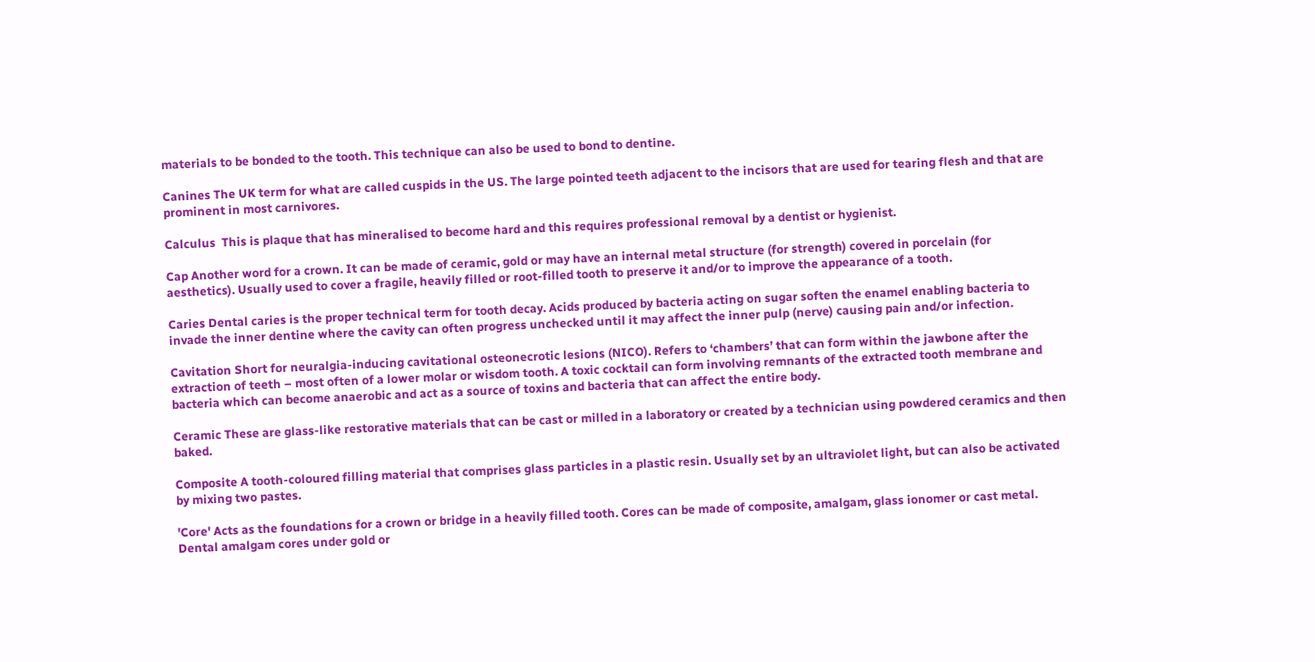materials to be bonded to the tooth. This technique can also be used to bond to dentine.

Canines The UK term for what are called cuspids in the US. The large pointed teeth adjacent to the incisors that are used for tearing flesh and that are prominent in most carnivores.

Calculus  This is plaque that has mineralised to become hard and this requires professional removal by a dentist or hygienist.

Cap Another word for a crown. It can be made of ceramic, gold or may have an internal metal structure (for strength) covered in porcelain (for aesthetics). Usually used to cover a fragile, heavily filled or root-filled tooth to preserve it and/or to improve the appearance of a tooth.

Caries Dental caries is the proper technical term for tooth decay. Acids produced by bacteria acting on sugar soften the enamel enabling bacteria to invade the inner dentine where the cavity can often progress unchecked until it may affect the inner pulp (nerve) causing pain and/or infection.

Cavitation Short for neuralgia-inducing cavitational osteonecrotic lesions (NICO). Refers to ‘chambers’ that can form within the jawbone after the extraction of teeth – most often of a lower molar or wisdom tooth. A toxic cocktail can form involving remnants of the extracted tooth membrane and bacteria which can become anaerobic and act as a source of toxins and bacteria that can affect the entire body.

Ceramic These are glass-like restorative materials that can be cast or milled in a laboratory or created by a technician using powdered ceramics and then baked.

Composite A tooth-coloured filling material that comprises glass particles in a plastic resin. Usually set by an ultraviolet light, but can also be activated by mixing two pastes.

'Core' Acts as the foundations for a crown or bridge in a heavily filled tooth. Cores can be made of composite, amalgam, glass ionomer or cast metal. Dental amalgam cores under gold or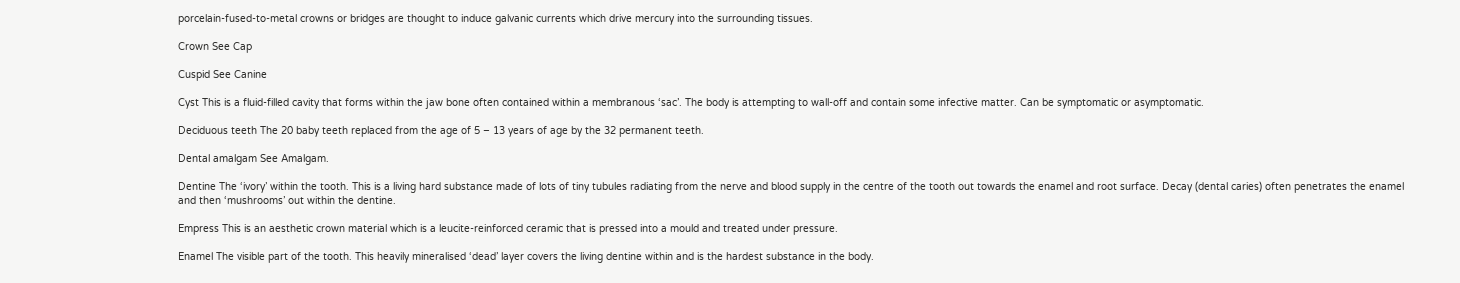porcelain-fused-to-metal crowns or bridges are thought to induce galvanic currents which drive mercury into the surrounding tissues.

Crown See Cap

Cuspid See Canine

Cyst This is a fluid-filled cavity that forms within the jaw bone often contained within a membranous ‘sac’. The body is attempting to wall-off and contain some infective matter. Can be symptomatic or asymptomatic.

Deciduous teeth The 20 baby teeth replaced from the age of 5 – 13 years of age by the 32 permanent teeth.

Dental amalgam See Amalgam.

Dentine The ‘ivory’ within the tooth. This is a living hard substance made of lots of tiny tubules radiating from the nerve and blood supply in the centre of the tooth out towards the enamel and root surface. Decay (dental caries) often penetrates the enamel and then ‘mushrooms’ out within the dentine.

Empress This is an aesthetic crown material which is a leucite-reinforced ceramic that is pressed into a mould and treated under pressure.

Enamel The visible part of the tooth. This heavily mineralised ‘dead’ layer covers the living dentine within and is the hardest substance in the body.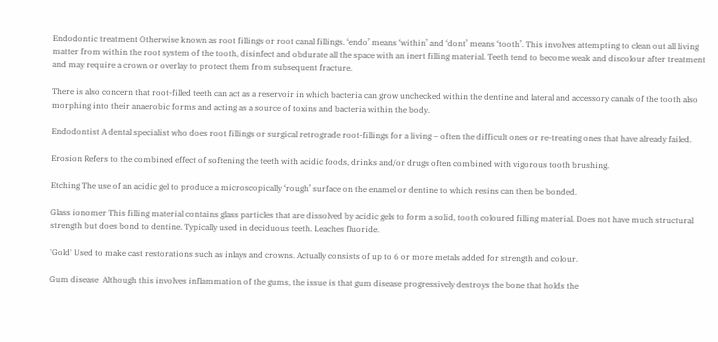Endodontic treatment Otherwise known as root fillings or root canal fillings. ‘endo’ means ‘within’ and ‘dont’ means ‘tooth’. This involves attempting to clean out all living matter from within the root system of the tooth, disinfect and obdurate all the space with an inert filling material. Teeth tend to become weak and discolour after treatment and may require a crown or overlay to protect them from subsequent fracture.

There is also concern that root-filled teeth can act as a reservoir in which bacteria can grow unchecked within the dentine and lateral and accessory canals of the tooth also morphing into their anaerobic forms and acting as a source of toxins and bacteria within the body.

Endodontist A dental specialist who does root fillings or surgical retrograde root-fillings for a living – often the difficult ones or re-treating ones that have already failed.

Erosion Refers to the combined effect of softening the teeth with acidic foods, drinks and/or drugs often combined with vigorous tooth brushing.

Etching The use of an acidic gel to produce a microscopically ‘rough’ surface on the enamel or dentine to which resins can then be bonded.

Glass ionomer This filling material contains glass particles that are dissolved by acidic gels to form a solid, tooth coloured filling material. Does not have much structural strength but does bond to dentine. Typically used in deciduous teeth. Leaches fluoride.

'Gold' Used to make cast restorations such as inlays and crowns. Actually consists of up to 6 or more metals added for strength and colour.

Gum disease  Although this involves inflammation of the gums, the issue is that gum disease progressively destroys the bone that holds the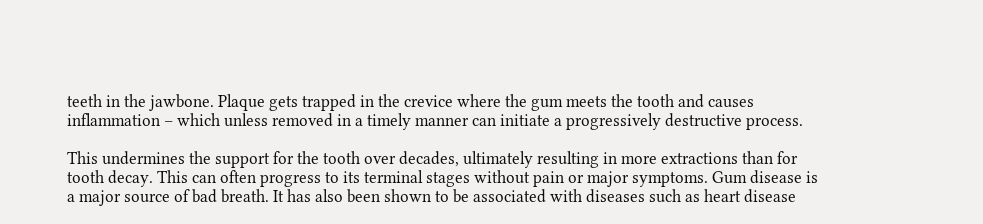teeth in the jawbone. Plaque gets trapped in the crevice where the gum meets the tooth and causes inflammation – which unless removed in a timely manner can initiate a progressively destructive process.

This undermines the support for the tooth over decades, ultimately resulting in more extractions than for tooth decay. This can often progress to its terminal stages without pain or major symptoms. Gum disease is a major source of bad breath. It has also been shown to be associated with diseases such as heart disease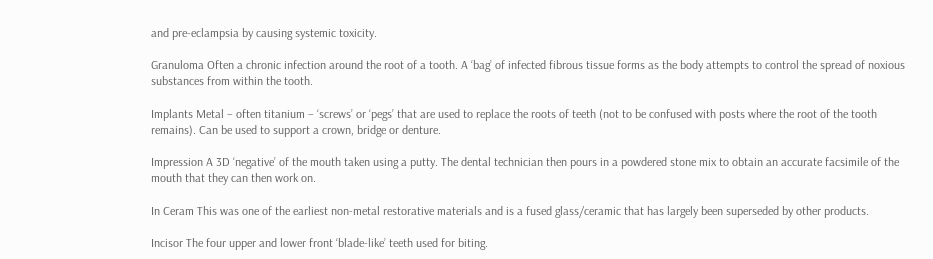and pre-eclampsia by causing systemic toxicity.

Granuloma Often a chronic infection around the root of a tooth. A ‘bag’ of infected fibrous tissue forms as the body attempts to control the spread of noxious substances from within the tooth.

Implants Metal – often titanium – ‘screws’ or ‘pegs’ that are used to replace the roots of teeth (not to be confused with posts where the root of the tooth remains). Can be used to support a crown, bridge or denture.

Impression A 3D ‘negative’ of the mouth taken using a putty. The dental technician then pours in a powdered stone mix to obtain an accurate facsimile of the mouth that they can then work on.

In Ceram This was one of the earliest non-metal restorative materials and is a fused glass/ceramic that has largely been superseded by other products.

Incisor The four upper and lower front ‘blade-like’ teeth used for biting.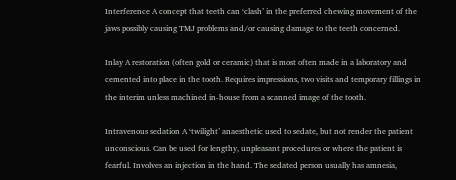Interference A concept that teeth can ‘clash’ in the preferred chewing movement of the jaws possibly causing TMJ problems and/or causing damage to the teeth concerned.

Inlay A restoration (often gold or ceramic) that is most often made in a laboratory and cemented into place in the tooth. Requires impressions, two visits and temporary fillings in the interim unless machined in-house from a scanned image of the tooth.

Intravenous sedation A ‘twilight’ anaesthetic used to sedate, but not render the patient unconscious. Can be used for lengthy, unpleasant procedures or where the patient is fearful. Involves an injection in the hand. The sedated person usually has amnesia,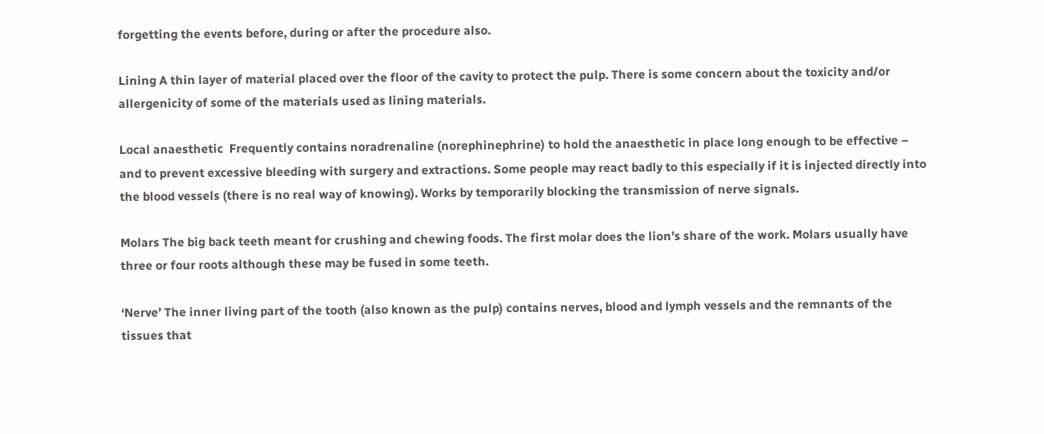forgetting the events before, during or after the procedure also.

Lining A thin layer of material placed over the floor of the cavity to protect the pulp. There is some concern about the toxicity and/or allergenicity of some of the materials used as lining materials.

Local anaesthetic  Frequently contains noradrenaline (norephinephrine) to hold the anaesthetic in place long enough to be effective – and to prevent excessive bleeding with surgery and extractions. Some people may react badly to this especially if it is injected directly into the blood vessels (there is no real way of knowing). Works by temporarily blocking the transmission of nerve signals.

Molars The big back teeth meant for crushing and chewing foods. The first molar does the lion’s share of the work. Molars usually have three or four roots although these may be fused in some teeth.

‘Nerve’ The inner living part of the tooth (also known as the pulp) contains nerves, blood and lymph vessels and the remnants of the tissues that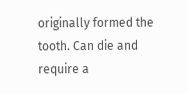originally formed the tooth. Can die and require a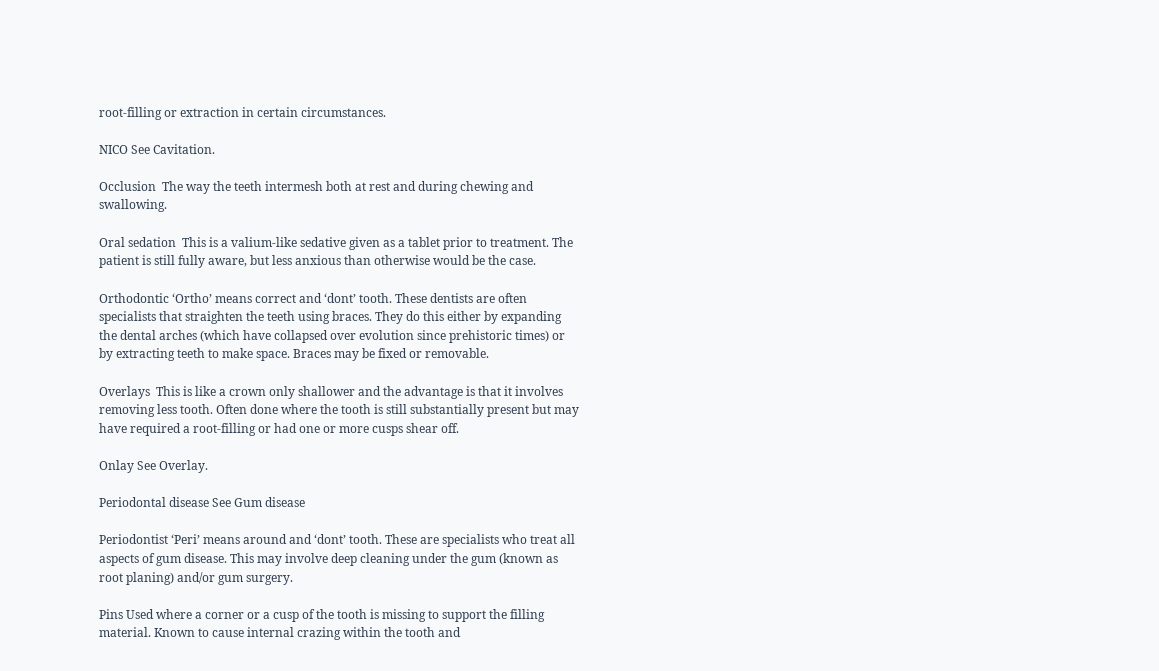root-filling or extraction in certain circumstances.

NICO See Cavitation.

Occlusion  The way the teeth intermesh both at rest and during chewing and swallowing.

Oral sedation  This is a valium-like sedative given as a tablet prior to treatment. The patient is still fully aware, but less anxious than otherwise would be the case.

Orthodontic ‘Ortho’ means correct and ‘dont’ tooth. These dentists are often specialists that straighten the teeth using braces. They do this either by expanding the dental arches (which have collapsed over evolution since prehistoric times) or by extracting teeth to make space. Braces may be fixed or removable.

Overlays  This is like a crown only shallower and the advantage is that it involves removing less tooth. Often done where the tooth is still substantially present but may have required a root-filling or had one or more cusps shear off.

Onlay See Overlay.

Periodontal disease See Gum disease

Periodontist ‘Peri’ means around and ‘dont’ tooth. These are specialists who treat all aspects of gum disease. This may involve deep cleaning under the gum (known as root planing) and/or gum surgery.

Pins Used where a corner or a cusp of the tooth is missing to support the filling material. Known to cause internal crazing within the tooth and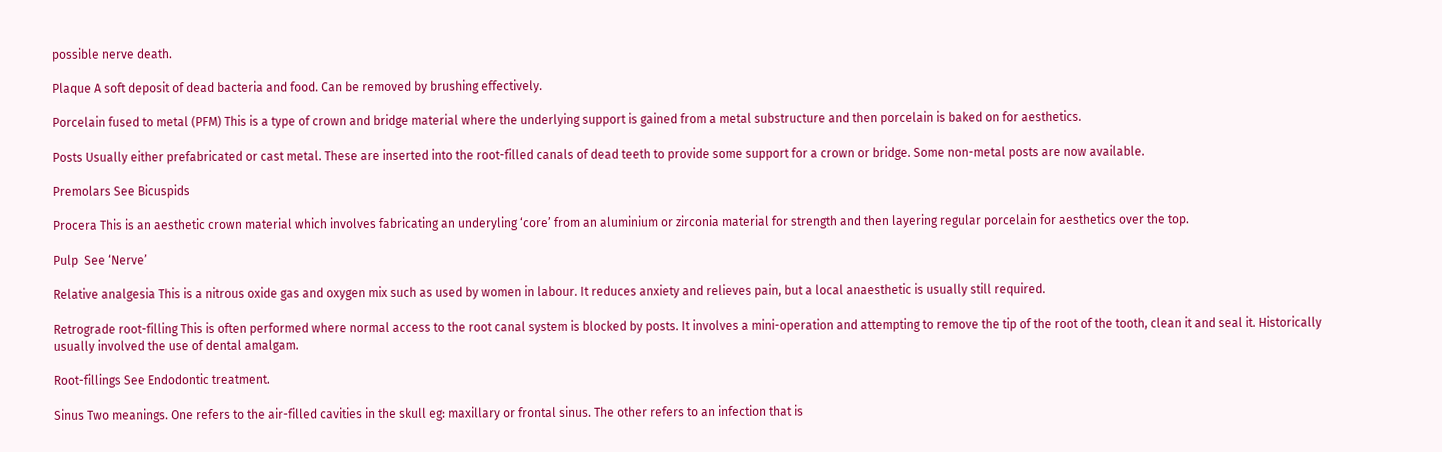possible nerve death.

Plaque A soft deposit of dead bacteria and food. Can be removed by brushing effectively.

Porcelain fused to metal (PFM) This is a type of crown and bridge material where the underlying support is gained from a metal substructure and then porcelain is baked on for aesthetics.

Posts Usually either prefabricated or cast metal. These are inserted into the root-filled canals of dead teeth to provide some support for a crown or bridge. Some non-metal posts are now available.

Premolars See Bicuspids

Procera This is an aesthetic crown material which involves fabricating an underyling ‘core’ from an aluminium or zirconia material for strength and then layering regular porcelain for aesthetics over the top.

Pulp  See ‘Nerve’

Relative analgesia This is a nitrous oxide gas and oxygen mix such as used by women in labour. It reduces anxiety and relieves pain, but a local anaesthetic is usually still required.

Retrograde root-filling This is often performed where normal access to the root canal system is blocked by posts. It involves a mini-operation and attempting to remove the tip of the root of the tooth, clean it and seal it. Historically usually involved the use of dental amalgam.

Root-fillings See Endodontic treatment.

Sinus Two meanings. One refers to the air-filled cavities in the skull eg: maxillary or frontal sinus. The other refers to an infection that is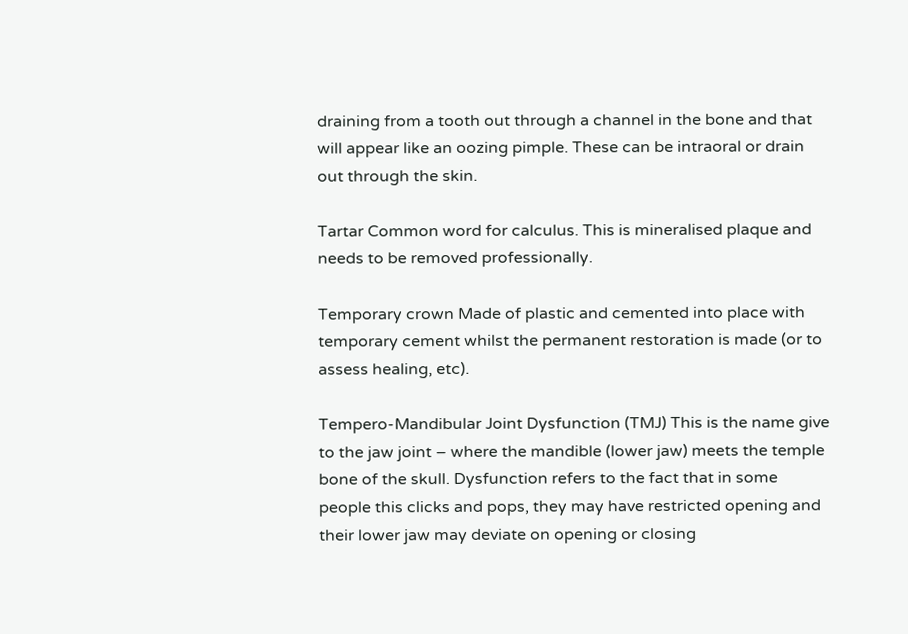draining from a tooth out through a channel in the bone and that will appear like an oozing pimple. These can be intraoral or drain out through the skin.

Tartar Common word for calculus. This is mineralised plaque and needs to be removed professionally.

Temporary crown Made of plastic and cemented into place with temporary cement whilst the permanent restoration is made (or to assess healing, etc).

Tempero-Mandibular Joint Dysfunction (TMJ) This is the name give to the jaw joint – where the mandible (lower jaw) meets the temple bone of the skull. Dysfunction refers to the fact that in some people this clicks and pops, they may have restricted opening and their lower jaw may deviate on opening or closing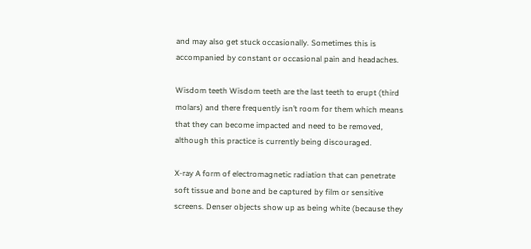and may also get stuck occasionally. Sometimes this is accompanied by constant or occasional pain and headaches.

Wisdom teeth Wisdom teeth are the last teeth to erupt (third molars) and there frequently isn’t room for them which means that they can become impacted and need to be removed, although this practice is currently being discouraged.

X-ray A form of electromagnetic radiation that can penetrate soft tissue and bone and be captured by film or sensitive screens. Denser objects show up as being white (because they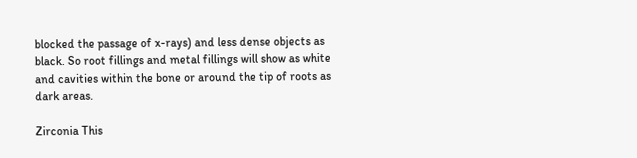blocked the passage of x-rays) and less dense objects as black. So root fillings and metal fillings will show as white and cavities within the bone or around the tip of roots as dark areas.

Zirconia This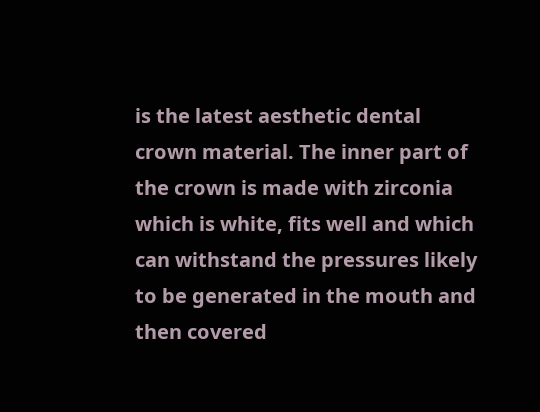is the latest aesthetic dental crown material. The inner part of the crown is made with zirconia which is white, fits well and which can withstand the pressures likely to be generated in the mouth and then covered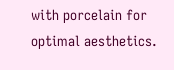with porcelain for optimal aesthetics.